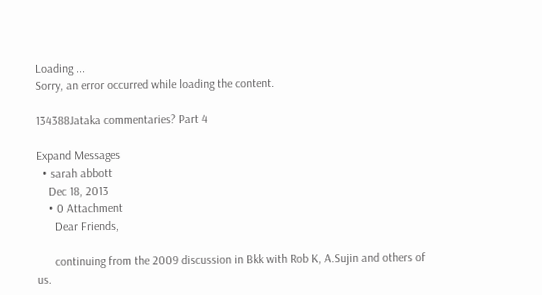Loading ...
Sorry, an error occurred while loading the content.

134388Jataka commentaries? Part 4

Expand Messages
  • sarah abbott
    Dec 18, 2013
    • 0 Attachment
      Dear Friends,

      continuing from the 2009 discussion in Bkk with Rob K, A.Sujin and others of us.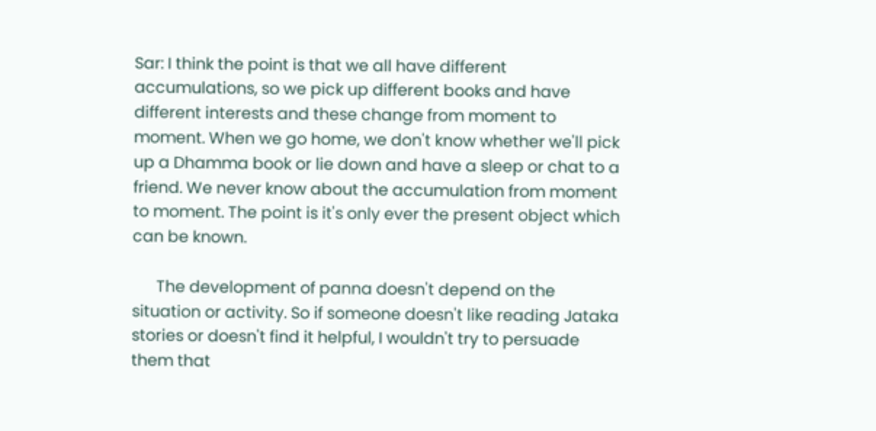Sar: I think the point is that we all have different accumulations, so we pick up different books and have different interests and these change from moment to moment. When we go home, we don't know whether we'll pick up a Dhamma book or lie down and have a sleep or chat to a friend. We never know about the accumulation from moment to moment. The point is it's only ever the present object which can be known.

      The development of panna doesn't depend on the situation or activity. So if someone doesn't like reading Jataka stories or doesn't find it helpful, I wouldn't try to persuade them that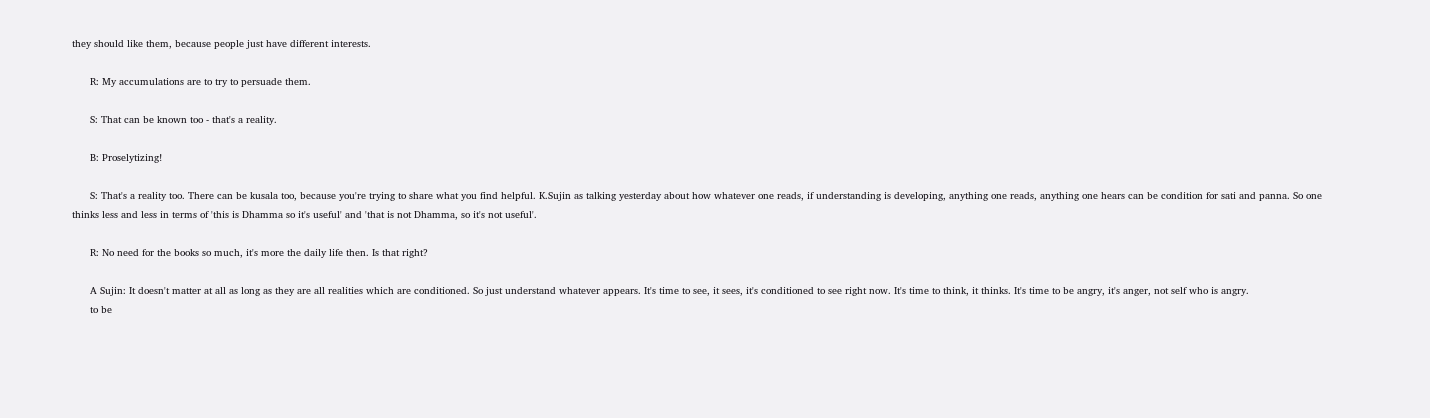they should like them, because people just have different interests.

      R: My accumulations are to try to persuade them.

      S: That can be known too - that's a reality.

      B: Proselytizing!

      S: That's a reality too. There can be kusala too, because you're trying to share what you find helpful. K.Sujin as talking yesterday about how whatever one reads, if understanding is developing, anything one reads, anything one hears can be condition for sati and panna. So one thinks less and less in terms of 'this is Dhamma so it's useful' and 'that is not Dhamma, so it's not useful'.

      R: No need for the books so much, it's more the daily life then. Is that right?

      A Sujin: It doesn't matter at all as long as they are all realities which are conditioned. So just understand whatever appears. It's time to see, it sees, it's conditioned to see right now. It's time to think, it thinks. It's time to be angry, it's anger, not self who is angry.
      to be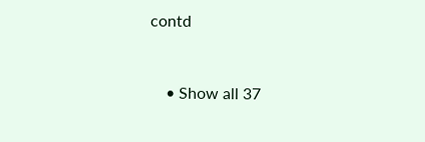contd


    • Show all 37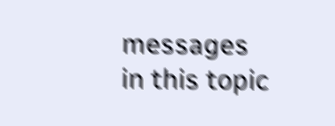messages in this topic